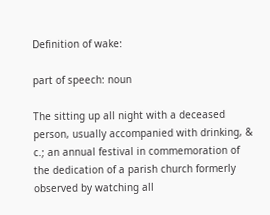Definition of wake:

part of speech: noun

The sitting up all night with a deceased person, usually accompanied with drinking, & c.; an annual festival in commemoration of the dedication of a parish church formerly observed by watching all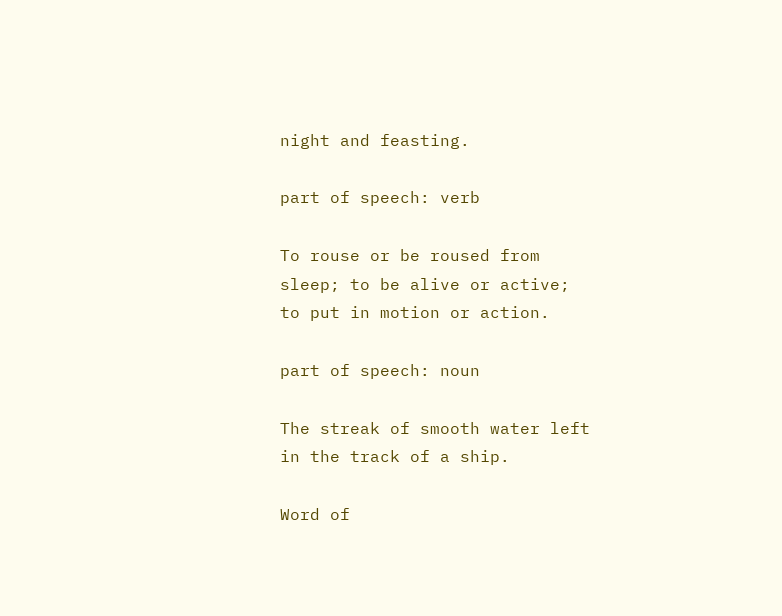night and feasting.

part of speech: verb

To rouse or be roused from sleep; to be alive or active; to put in motion or action.

part of speech: noun

The streak of smooth water left in the track of a ship.

Word of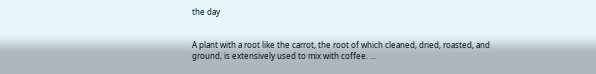the day


A plant with a root like the carrot, the root of which cleaned, dried, roasted, and ground, is extensively used to mix with coffee. ...